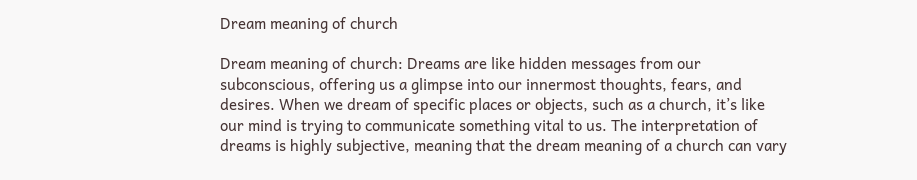Dream meaning of church

Dream meaning of church: Dreams are like hidden messages from our subconscious, offering us a glimpse into our innermost thoughts, fears, and desires. When we dream of specific places or objects, such as a church, it’s like our mind is trying to communicate something vital to us. The interpretation of dreams is highly subjective, meaning that the dream meaning of a church can vary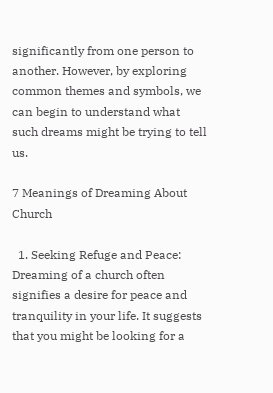significantly from one person to another. However, by exploring common themes and symbols, we can begin to understand what such dreams might be trying to tell us.

7 Meanings of Dreaming About Church

  1. Seeking Refuge and Peace: Dreaming of a church often signifies a desire for peace and tranquility in your life. It suggests that you might be looking for a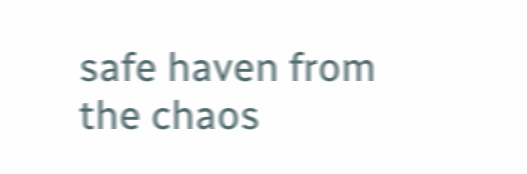safe haven from the chaos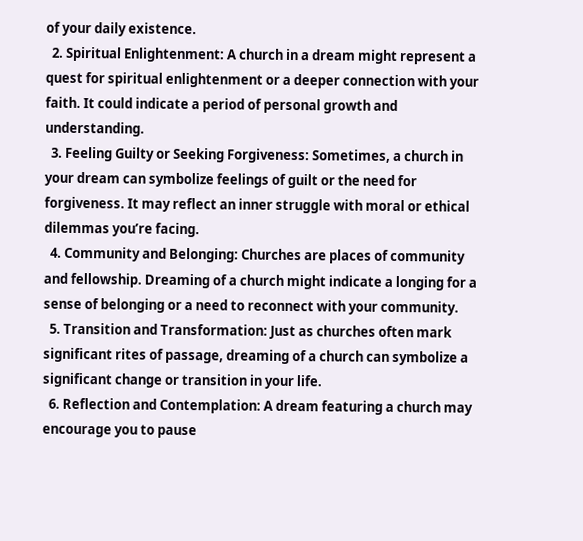of your daily existence.
  2. Spiritual Enlightenment: A church in a dream might represent a quest for spiritual enlightenment or a deeper connection with your faith. It could indicate a period of personal growth and understanding.
  3. Feeling Guilty or Seeking Forgiveness: Sometimes, a church in your dream can symbolize feelings of guilt or the need for forgiveness. It may reflect an inner struggle with moral or ethical dilemmas you’re facing.
  4. Community and Belonging: Churches are places of community and fellowship. Dreaming of a church might indicate a longing for a sense of belonging or a need to reconnect with your community.
  5. Transition and Transformation: Just as churches often mark significant rites of passage, dreaming of a church can symbolize a significant change or transition in your life.
  6. Reflection and Contemplation: A dream featuring a church may encourage you to pause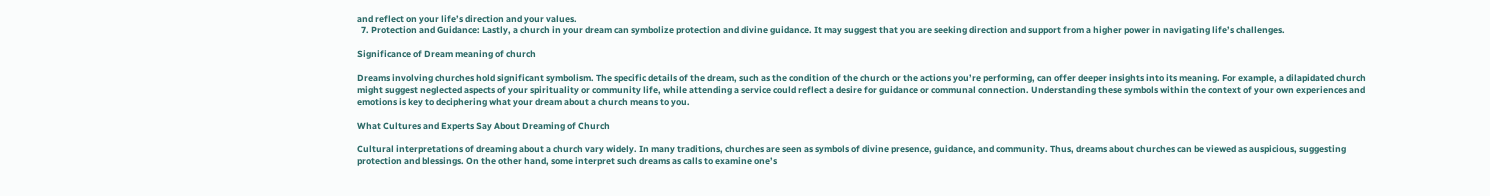and reflect on your life’s direction and your values.
  7. Protection and Guidance: Lastly, a church in your dream can symbolize protection and divine guidance. It may suggest that you are seeking direction and support from a higher power in navigating life’s challenges.

Significance of Dream meaning of church

Dreams involving churches hold significant symbolism. The specific details of the dream, such as the condition of the church or the actions you’re performing, can offer deeper insights into its meaning. For example, a dilapidated church might suggest neglected aspects of your spirituality or community life, while attending a service could reflect a desire for guidance or communal connection. Understanding these symbols within the context of your own experiences and emotions is key to deciphering what your dream about a church means to you.

What Cultures and Experts Say About Dreaming of Church

Cultural interpretations of dreaming about a church vary widely. In many traditions, churches are seen as symbols of divine presence, guidance, and community. Thus, dreams about churches can be viewed as auspicious, suggesting protection and blessings. On the other hand, some interpret such dreams as calls to examine one’s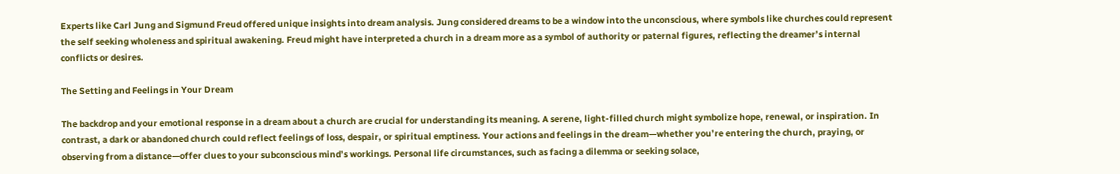Experts like Carl Jung and Sigmund Freud offered unique insights into dream analysis. Jung considered dreams to be a window into the unconscious, where symbols like churches could represent the self seeking wholeness and spiritual awakening. Freud might have interpreted a church in a dream more as a symbol of authority or paternal figures, reflecting the dreamer’s internal conflicts or desires.

The Setting and Feelings in Your Dream

The backdrop and your emotional response in a dream about a church are crucial for understanding its meaning. A serene, light-filled church might symbolize hope, renewal, or inspiration. In contrast, a dark or abandoned church could reflect feelings of loss, despair, or spiritual emptiness. Your actions and feelings in the dream—whether you’re entering the church, praying, or observing from a distance—offer clues to your subconscious mind’s workings. Personal life circumstances, such as facing a dilemma or seeking solace,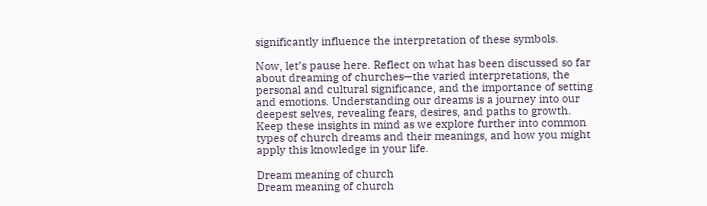significantly influence the interpretation of these symbols.

Now, let’s pause here. Reflect on what has been discussed so far about dreaming of churches—the varied interpretations, the personal and cultural significance, and the importance of setting and emotions. Understanding our dreams is a journey into our deepest selves, revealing fears, desires, and paths to growth. Keep these insights in mind as we explore further into common types of church dreams and their meanings, and how you might apply this knowledge in your life.

Dream meaning of church
Dream meaning of church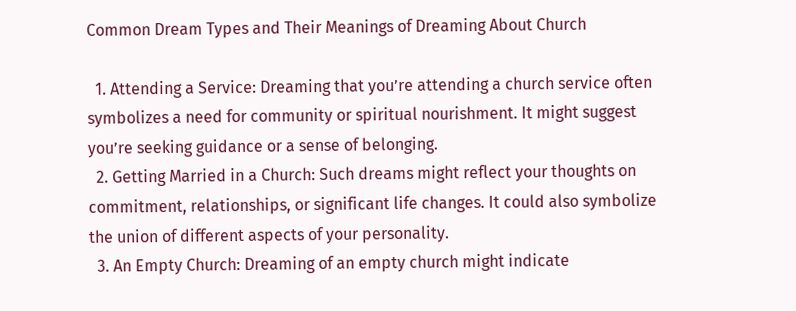Common Dream Types and Their Meanings of Dreaming About Church

  1. Attending a Service: Dreaming that you’re attending a church service often symbolizes a need for community or spiritual nourishment. It might suggest you’re seeking guidance or a sense of belonging.
  2. Getting Married in a Church: Such dreams might reflect your thoughts on commitment, relationships, or significant life changes. It could also symbolize the union of different aspects of your personality.
  3. An Empty Church: Dreaming of an empty church might indicate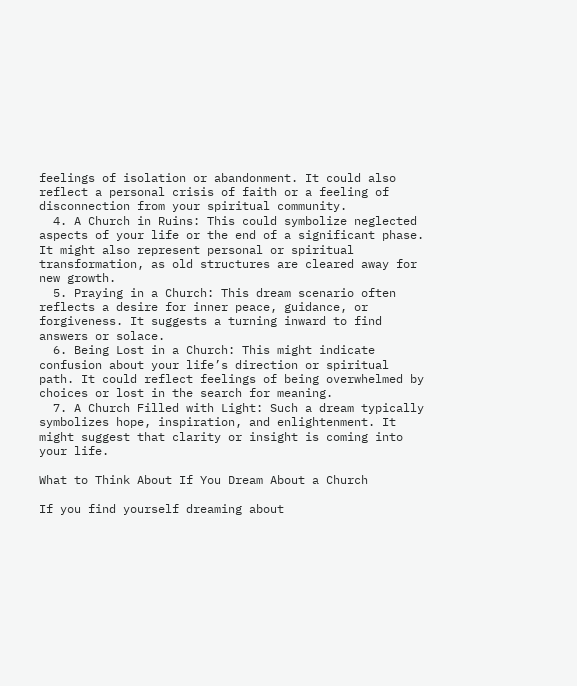feelings of isolation or abandonment. It could also reflect a personal crisis of faith or a feeling of disconnection from your spiritual community.
  4. A Church in Ruins: This could symbolize neglected aspects of your life or the end of a significant phase. It might also represent personal or spiritual transformation, as old structures are cleared away for new growth.
  5. Praying in a Church: This dream scenario often reflects a desire for inner peace, guidance, or forgiveness. It suggests a turning inward to find answers or solace.
  6. Being Lost in a Church: This might indicate confusion about your life’s direction or spiritual path. It could reflect feelings of being overwhelmed by choices or lost in the search for meaning.
  7. A Church Filled with Light: Such a dream typically symbolizes hope, inspiration, and enlightenment. It might suggest that clarity or insight is coming into your life.

What to Think About If You Dream About a Church

If you find yourself dreaming about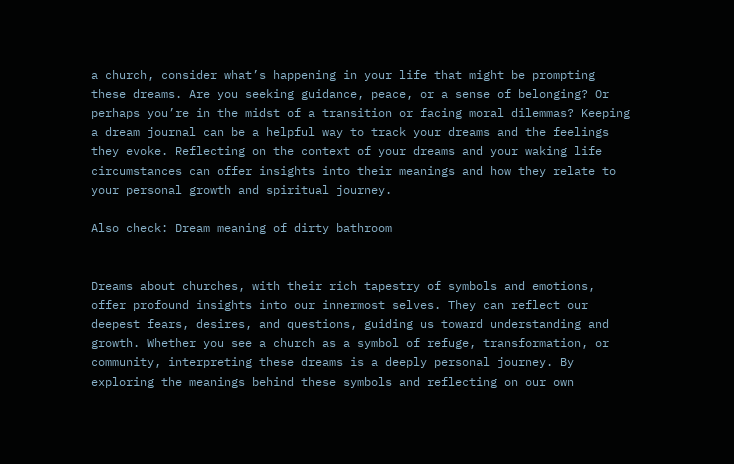a church, consider what’s happening in your life that might be prompting these dreams. Are you seeking guidance, peace, or a sense of belonging? Or perhaps you’re in the midst of a transition or facing moral dilemmas? Keeping a dream journal can be a helpful way to track your dreams and the feelings they evoke. Reflecting on the context of your dreams and your waking life circumstances can offer insights into their meanings and how they relate to your personal growth and spiritual journey.

Also check: Dream meaning of dirty bathroom


Dreams about churches, with their rich tapestry of symbols and emotions, offer profound insights into our innermost selves. They can reflect our deepest fears, desires, and questions, guiding us toward understanding and growth. Whether you see a church as a symbol of refuge, transformation, or community, interpreting these dreams is a deeply personal journey. By exploring the meanings behind these symbols and reflecting on our own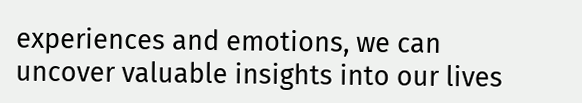experiences and emotions, we can uncover valuable insights into our lives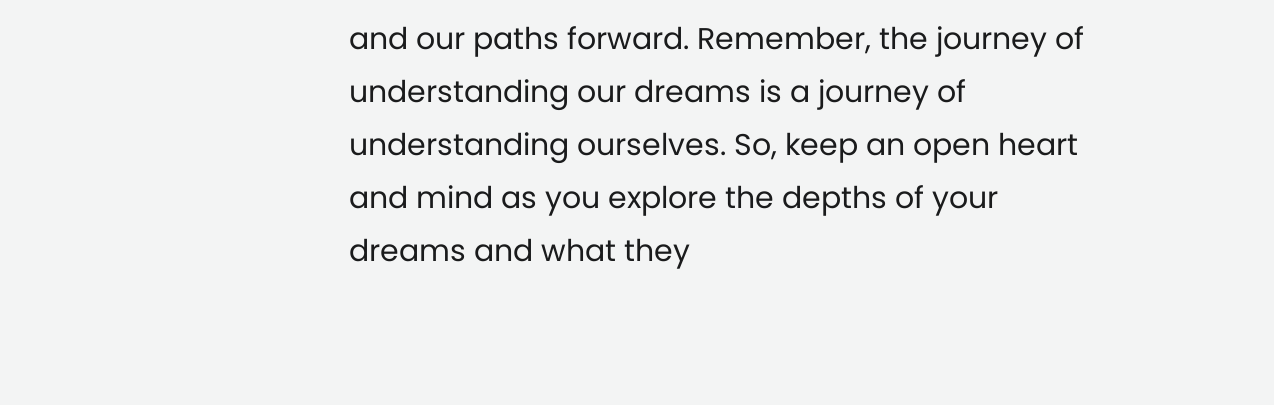and our paths forward. Remember, the journey of understanding our dreams is a journey of understanding ourselves. So, keep an open heart and mind as you explore the depths of your dreams and what they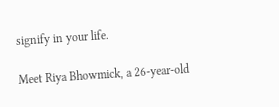signify in your life.

Meet Riya Bhowmick, a 26-year-old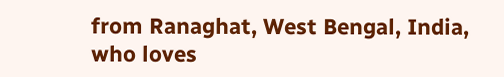from Ranaghat, West Bengal, India, who loves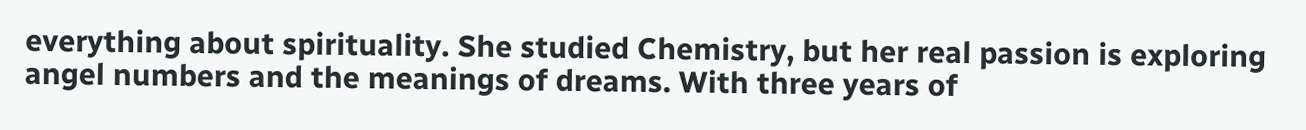everything about spirituality. She studied Chemistry, but her real passion is exploring angel numbers and the meanings of dreams. With three years of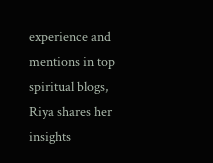experience and mentions in top spiritual blogs, Riya shares her insights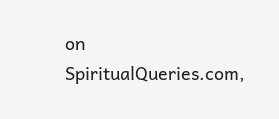on SpiritualQueries.com,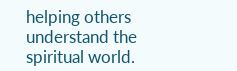helping others understand the spiritual world.